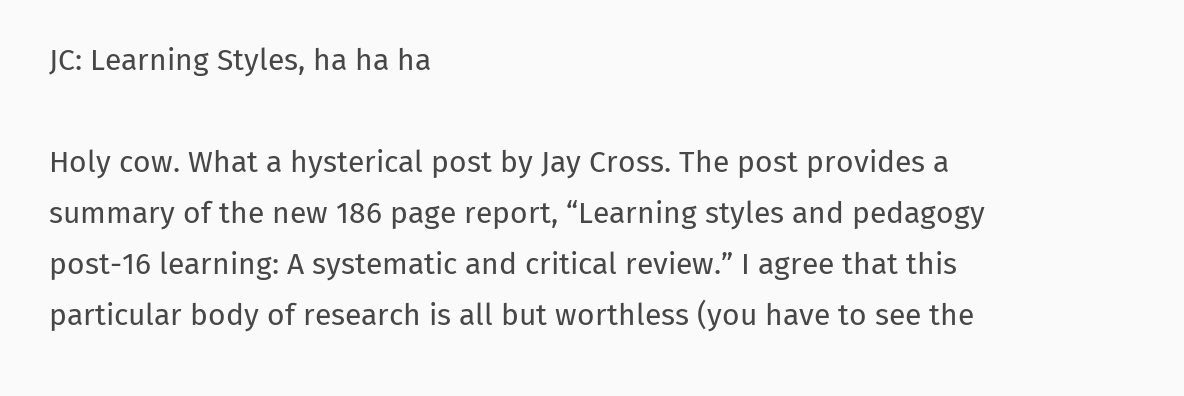JC: Learning Styles, ha ha ha

Holy cow. What a hysterical post by Jay Cross. The post provides a summary of the new 186 page report, “Learning styles and pedagogy post-16 learning: A systematic and critical review.” I agree that this particular body of research is all but worthless (you have to see the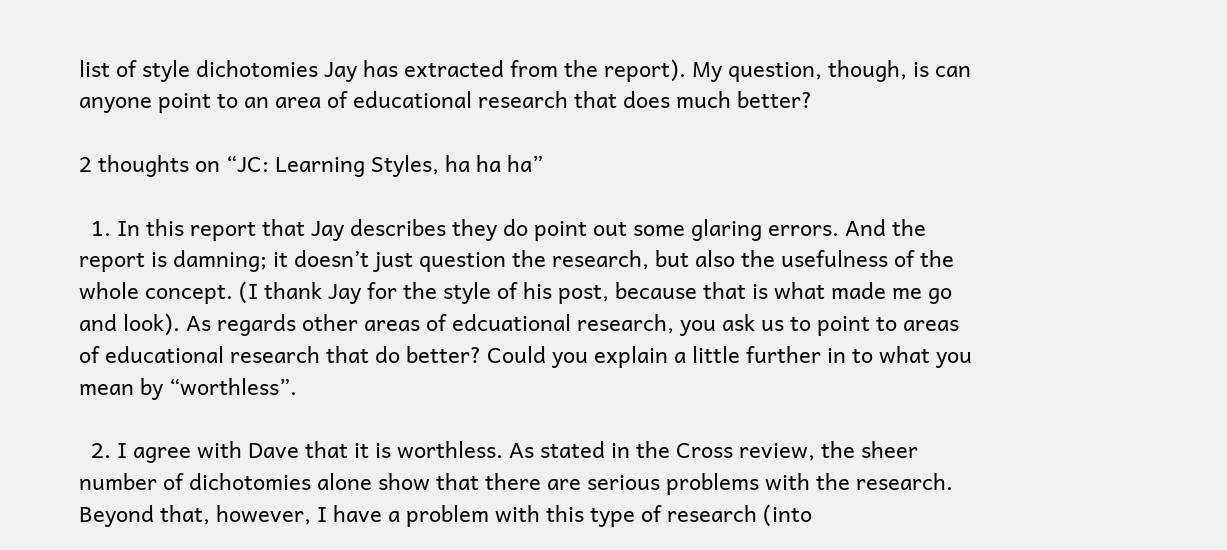list of style dichotomies Jay has extracted from the report). My question, though, is can anyone point to an area of educational research that does much better?

2 thoughts on “JC: Learning Styles, ha ha ha”

  1. In this report that Jay describes they do point out some glaring errors. And the report is damning; it doesn’t just question the research, but also the usefulness of the whole concept. (I thank Jay for the style of his post, because that is what made me go and look). As regards other areas of edcuational research, you ask us to point to areas of educational research that do better? Could you explain a little further in to what you mean by “worthless”.

  2. I agree with Dave that it is worthless. As stated in the Cross review, the sheer number of dichotomies alone show that there are serious problems with the research. Beyond that, however, I have a problem with this type of research (into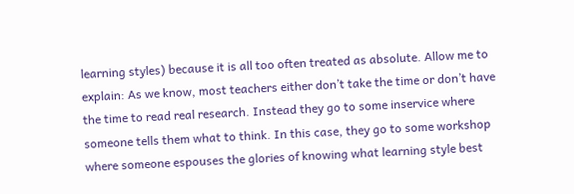learning styles) because it is all too often treated as absolute. Allow me to explain: As we know, most teachers either don’t take the time or don’t have the time to read real research. Instead they go to some inservice where someone tells them what to think. In this case, they go to some workshop where someone espouses the glories of knowing what learning style best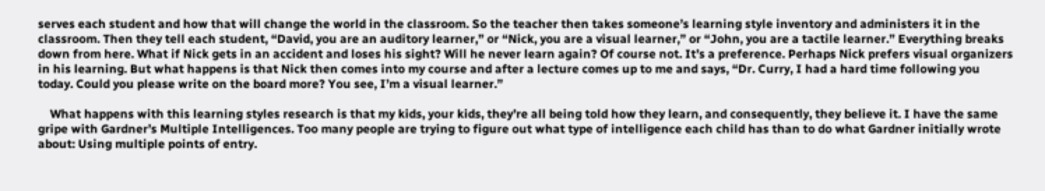serves each student and how that will change the world in the classroom. So the teacher then takes someone’s learning style inventory and administers it in the classroom. Then they tell each student, “David, you are an auditory learner,” or “Nick, you are a visual learner,” or “John, you are a tactile learner.” Everything breaks down from here. What if Nick gets in an accident and loses his sight? Will he never learn again? Of course not. It’s a preference. Perhaps Nick prefers visual organizers in his learning. But what happens is that Nick then comes into my course and after a lecture comes up to me and says, “Dr. Curry, I had a hard time following you today. Could you please write on the board more? You see, I’m a visual learner.”

    What happens with this learning styles research is that my kids, your kids, they’re all being told how they learn, and consequently, they believe it. I have the same gripe with Gardner’s Multiple Intelligences. Too many people are trying to figure out what type of intelligence each child has than to do what Gardner initially wrote about: Using multiple points of entry.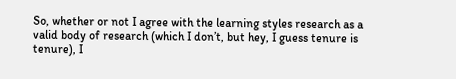So, whether or not I agree with the learning styles research as a valid body of research (which I don’t, but hey, I guess tenure is tenure), I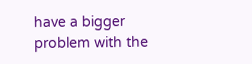have a bigger problem with the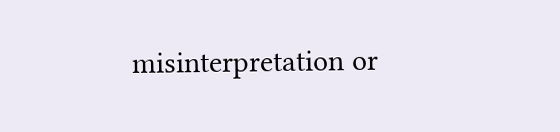misinterpretation or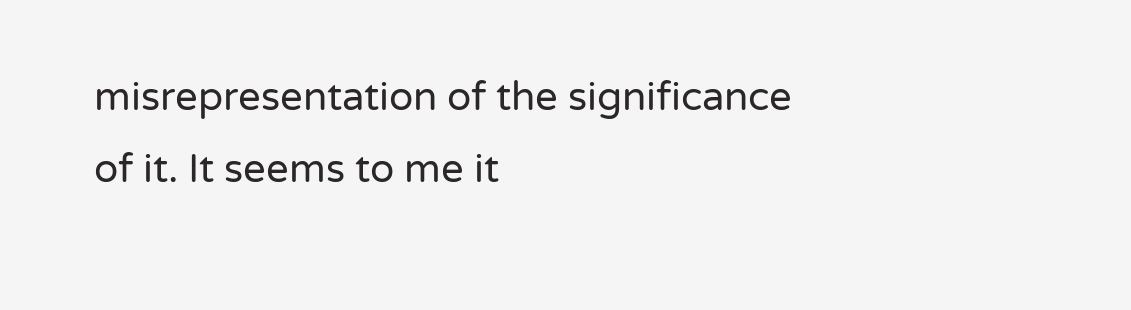misrepresentation of the significance of it. It seems to me it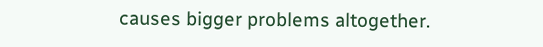causes bigger problems altogether.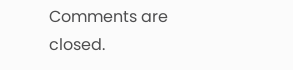Comments are closed.